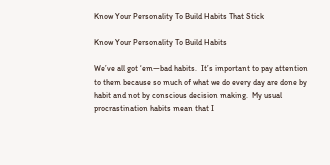Know Your Personality To Build Habits That Stick

Know Your Personality To Build Habits

We’ve all got ‘em—bad habits.  It’s important to pay attention to them because so much of what we do every day are done by habit and not by conscious decision making.  My usual procrastination habits mean that I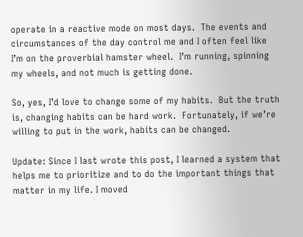operate in a reactive mode on most days.  The events and circumstances of the day control me and I often feel like I’m on the proverbial hamster wheel.  I’m running, spinning my wheels, and not much is getting done.

So, yes, I’d love to change some of my habits.  But the truth is, changing habits can be hard work.  Fortunately, if we’re willing to put in the work, habits can be changed.

Update: Since I last wrote this post, I learned a system that helps me to prioritize and to do the important things that matter in my life. I moved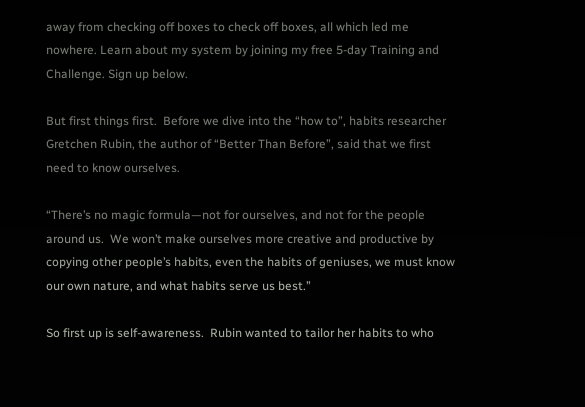away from checking off boxes to check off boxes, all which led me nowhere. Learn about my system by joining my free 5-day Training and Challenge. Sign up below.

But first things first.  Before we dive into the “how to”, habits researcher Gretchen Rubin, the author of “Better Than Before”, said that we first need to know ourselves.

“There’s no magic formula—not for ourselves, and not for the people around us.  We won’t make ourselves more creative and productive by copying other people’s habits, even the habits of geniuses, we must know our own nature, and what habits serve us best.”

So first up is self-awareness.  Rubin wanted to tailor her habits to who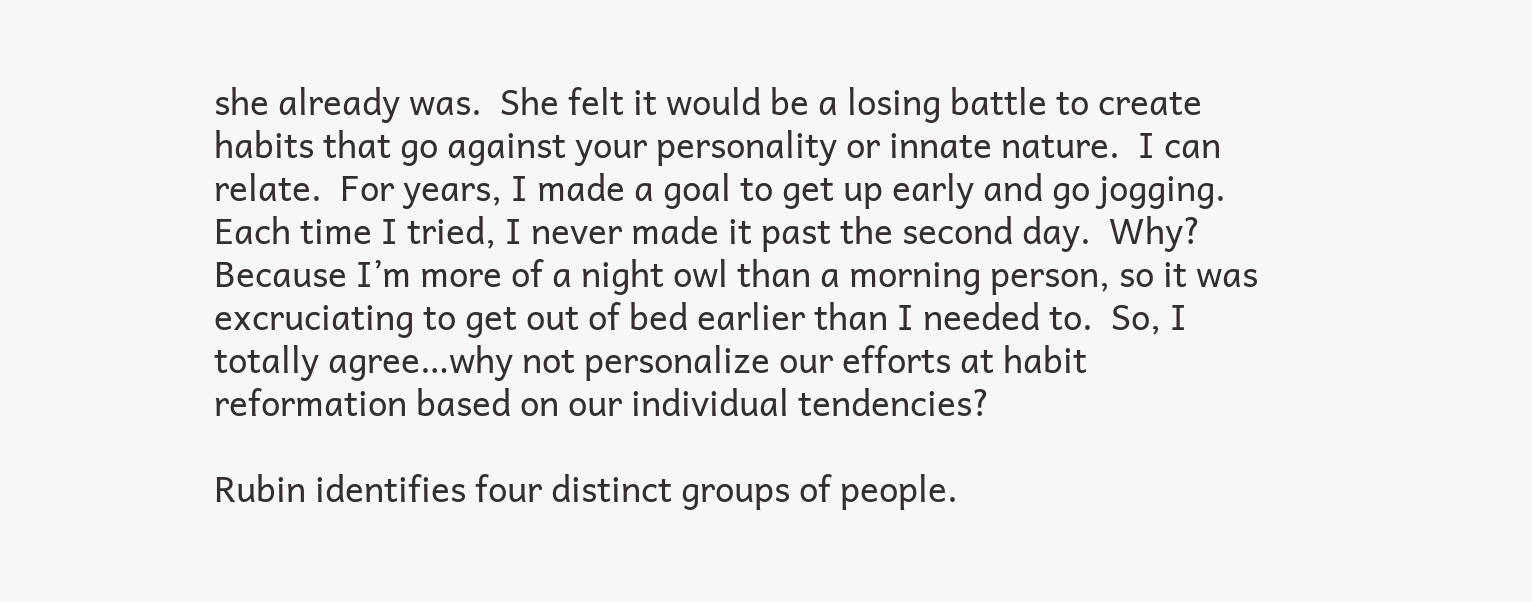she already was.  She felt it would be a losing battle to create habits that go against your personality or innate nature.  I can relate.  For years, I made a goal to get up early and go jogging.  Each time I tried, I never made it past the second day.  Why?  Because I’m more of a night owl than a morning person, so it was excruciating to get out of bed earlier than I needed to.  So, I totally agree…why not personalize our efforts at habit reformation based on our individual tendencies?

Rubin identifies four distinct groups of people.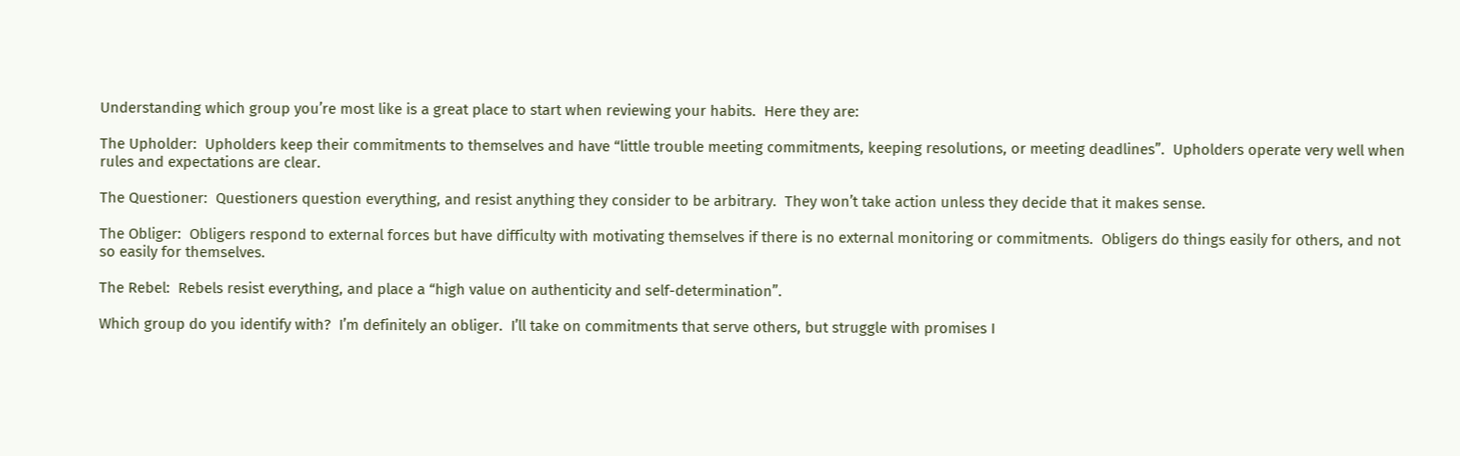Understanding which group you’re most like is a great place to start when reviewing your habits.  Here they are:

The Upholder:  Upholders keep their commitments to themselves and have “little trouble meeting commitments, keeping resolutions, or meeting deadlines”.  Upholders operate very well when rules and expectations are clear.

The Questioner:  Questioners question everything, and resist anything they consider to be arbitrary.  They won’t take action unless they decide that it makes sense.

The Obliger:  Obligers respond to external forces but have difficulty with motivating themselves if there is no external monitoring or commitments.  Obligers do things easily for others, and not so easily for themselves.

The Rebel:  Rebels resist everything, and place a “high value on authenticity and self-determination”.

Which group do you identify with?  I’m definitely an obliger.  I’ll take on commitments that serve others, but struggle with promises I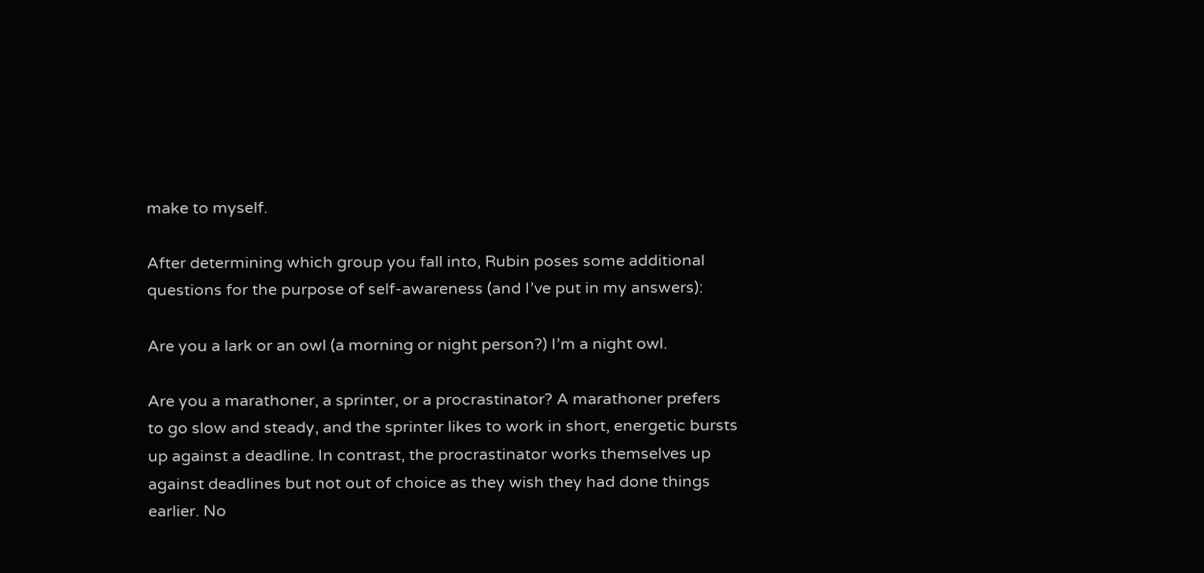make to myself.

After determining which group you fall into, Rubin poses some additional questions for the purpose of self-awareness (and I’ve put in my answers):

Are you a lark or an owl (a morning or night person?) I’m a night owl.

Are you a marathoner, a sprinter, or a procrastinator? A marathoner prefers to go slow and steady, and the sprinter likes to work in short, energetic bursts up against a deadline. In contrast, the procrastinator works themselves up against deadlines but not out of choice as they wish they had done things earlier. No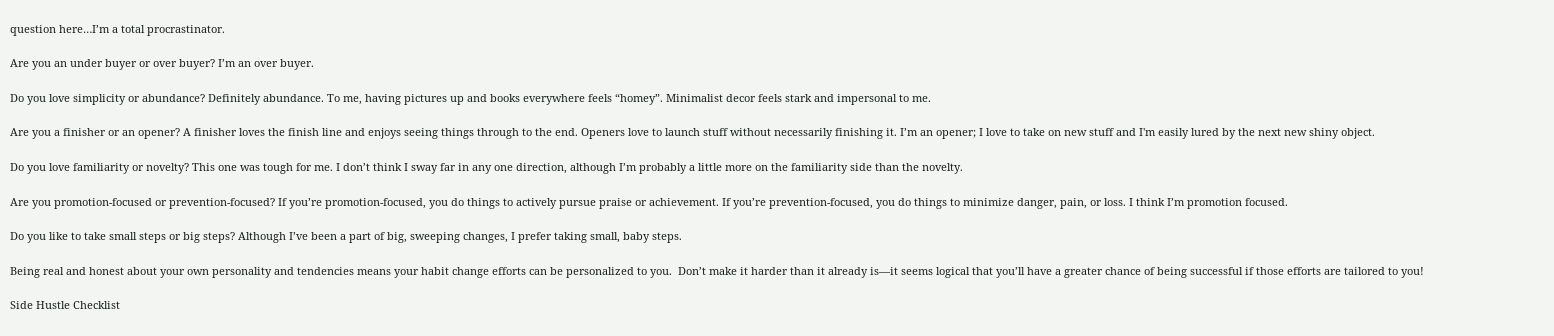question here…I’m a total procrastinator.

Are you an under buyer or over buyer? I’m an over buyer.

Do you love simplicity or abundance? Definitely abundance. To me, having pictures up and books everywhere feels “homey”. Minimalist decor feels stark and impersonal to me.

Are you a finisher or an opener? A finisher loves the finish line and enjoys seeing things through to the end. Openers love to launch stuff without necessarily finishing it. I’m an opener; I love to take on new stuff and I'm easily lured by the next new shiny object.

Do you love familiarity or novelty? This one was tough for me. I don’t think I sway far in any one direction, although I’m probably a little more on the familiarity side than the novelty.

Are you promotion-focused or prevention-focused? If you’re promotion-focused, you do things to actively pursue praise or achievement. If you’re prevention-focused, you do things to minimize danger, pain, or loss. I think I’m promotion focused.

Do you like to take small steps or big steps? Although I’ve been a part of big, sweeping changes, I prefer taking small, baby steps.

Being real and honest about your own personality and tendencies means your habit change efforts can be personalized to you.  Don’t make it harder than it already is—it seems logical that you’ll have a greater chance of being successful if those efforts are tailored to you!

Side Hustle Checklist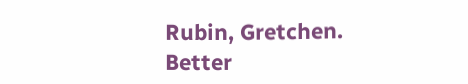Rubin, Gretchen. Better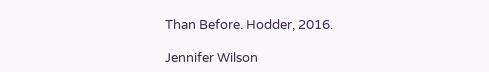Than Before. Hodder, 2016.

Jennifer Wilson